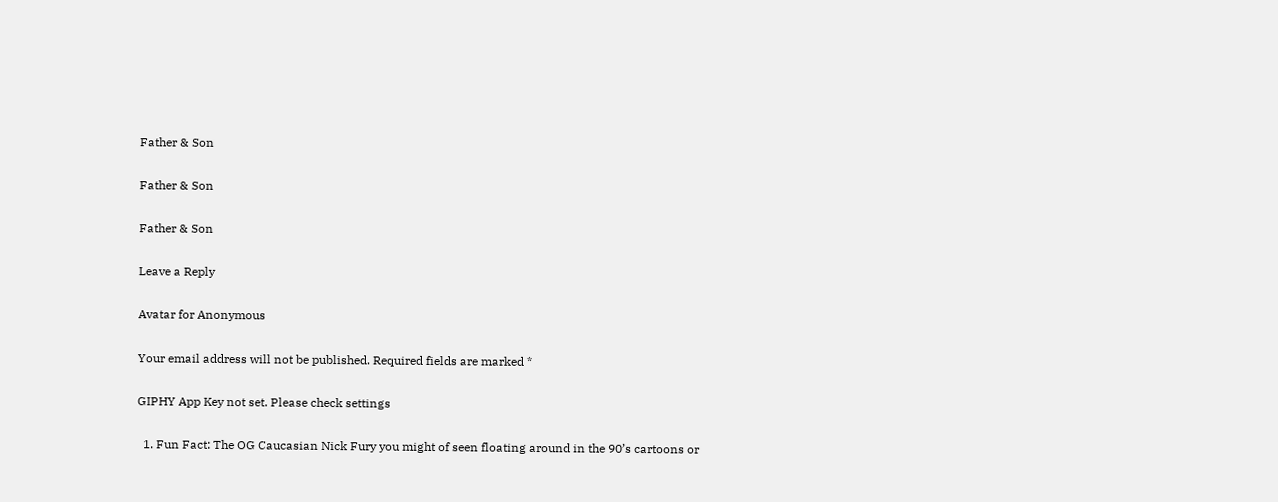Father & Son

Father & Son

Father & Son

Leave a Reply

Avatar for Anonymous

Your email address will not be published. Required fields are marked *

GIPHY App Key not set. Please check settings

  1. Fun Fact: The OG Caucasian Nick Fury you might of seen floating around in the 90’s cartoons or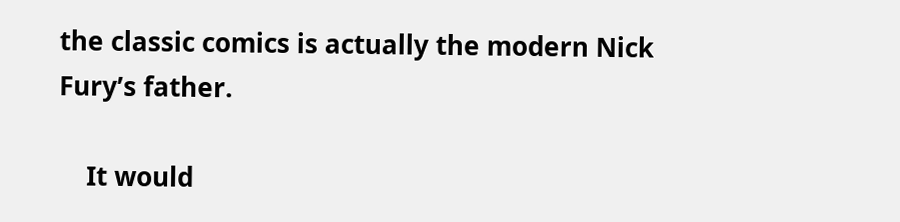the classic comics is actually the modern Nick Fury’s father.

    It would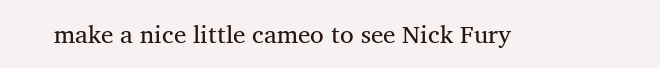make a nice little cameo to see Nick Fury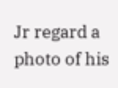Jr regard a photo of his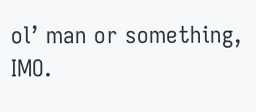ol’ man or something, IMO.